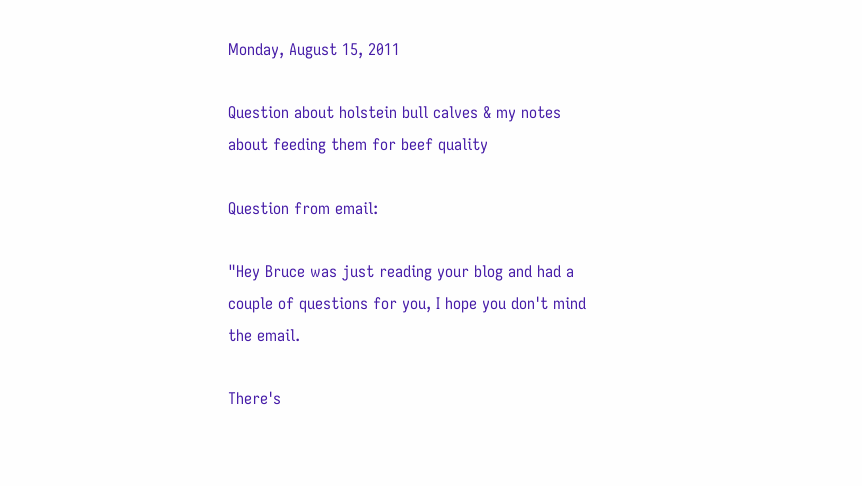Monday, August 15, 2011

Question about holstein bull calves & my notes about feeding them for beef quality

Question from email:

"Hey Bruce was just reading your blog and had a couple of questions for you, I hope you don't mind the email.

There's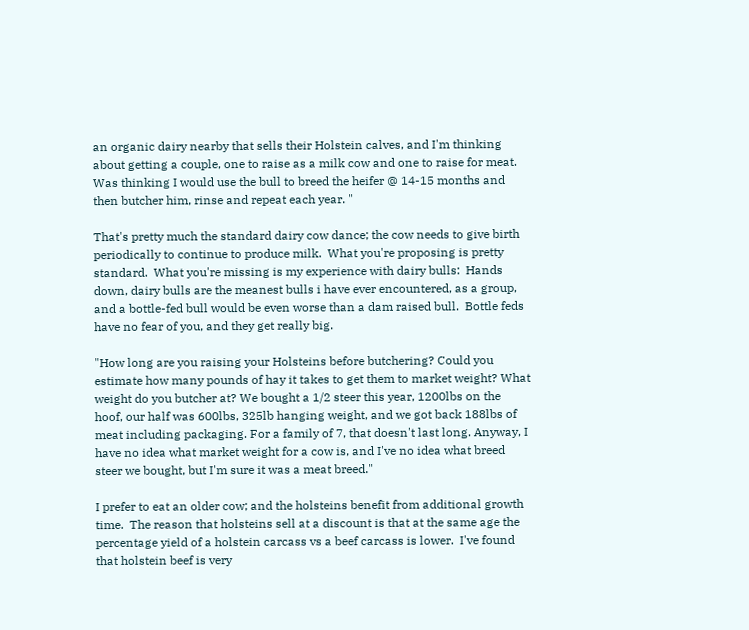an organic dairy nearby that sells their Holstein calves, and I'm thinking about getting a couple, one to raise as a milk cow and one to raise for meat. Was thinking I would use the bull to breed the heifer @ 14-15 months and then butcher him, rinse and repeat each year. "

That's pretty much the standard dairy cow dance; the cow needs to give birth periodically to continue to produce milk.  What you're proposing is pretty standard.  What you're missing is my experience with dairy bulls:  Hands down, dairy bulls are the meanest bulls i have ever encountered, as a group, and a bottle-fed bull would be even worse than a dam raised bull.  Bottle feds have no fear of you, and they get really big.

"How long are you raising your Holsteins before butchering? Could you estimate how many pounds of hay it takes to get them to market weight? What weight do you butcher at? We bought a 1/2 steer this year, 1200lbs on the hoof, our half was 600lbs, 325lb hanging weight, and we got back 188lbs of meat including packaging. For a family of 7, that doesn't last long. Anyway, I have no idea what market weight for a cow is, and I've no idea what breed steer we bought, but I'm sure it was a meat breed."

I prefer to eat an older cow; and the holsteins benefit from additional growth time.  The reason that holsteins sell at a discount is that at the same age the percentage yield of a holstein carcass vs a beef carcass is lower.  I've found that holstein beef is very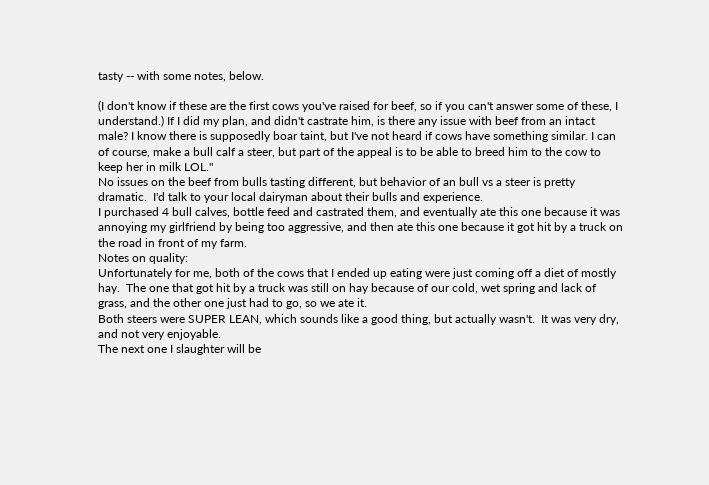tasty -- with some notes, below.

(I don't know if these are the first cows you've raised for beef, so if you can't answer some of these, I understand.) If I did my plan, and didn't castrate him, is there any issue with beef from an intact male? I know there is supposedly boar taint, but I've not heard if cows have something similar. I can of course, make a bull calf a steer, but part of the appeal is to be able to breed him to the cow to keep her in milk LOL."
No issues on the beef from bulls tasting different, but behavior of an bull vs a steer is pretty dramatic.  I'd talk to your local dairyman about their bulls and experience.
I purchased 4 bull calves, bottle feed and castrated them, and eventually ate this one because it was annoying my girlfriend by being too aggressive, and then ate this one because it got hit by a truck on the road in front of my farm.
Notes on quality:
Unfortunately for me, both of the cows that I ended up eating were just coming off a diet of mostly hay.  The one that got hit by a truck was still on hay because of our cold, wet spring and lack of grass, and the other one just had to go, so we ate it.
Both steers were SUPER LEAN, which sounds like a good thing, but actually wasn't.  It was very dry, and not very enjoyable.
The next one I slaughter will be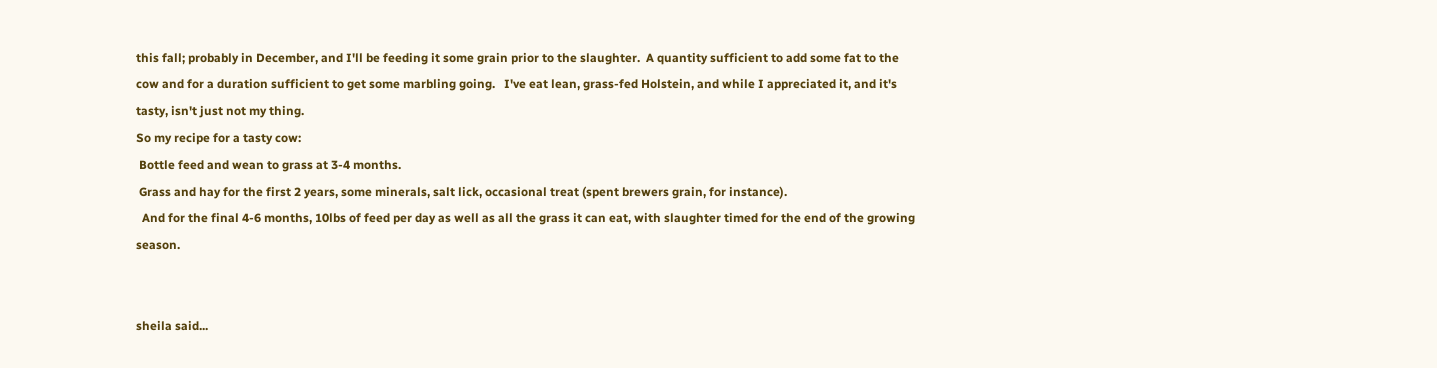this fall; probably in December, and I'll be feeding it some grain prior to the slaughter.  A quantity sufficient to add some fat to the cow and for a duration sufficient to get some marbling going.   I've eat lean, grass-fed Holstein, and while I appreciated it, and it's tasty, isn't just not my thing.
So my recipe for a tasty cow:
 Bottle feed and wean to grass at 3-4 months.
 Grass and hay for the first 2 years, some minerals, salt lick, occasional treat (spent brewers grain, for instance).
  And for the final 4-6 months, 10lbs of feed per day as well as all the grass it can eat, with slaughter timed for the end of the growing season.


sheila said...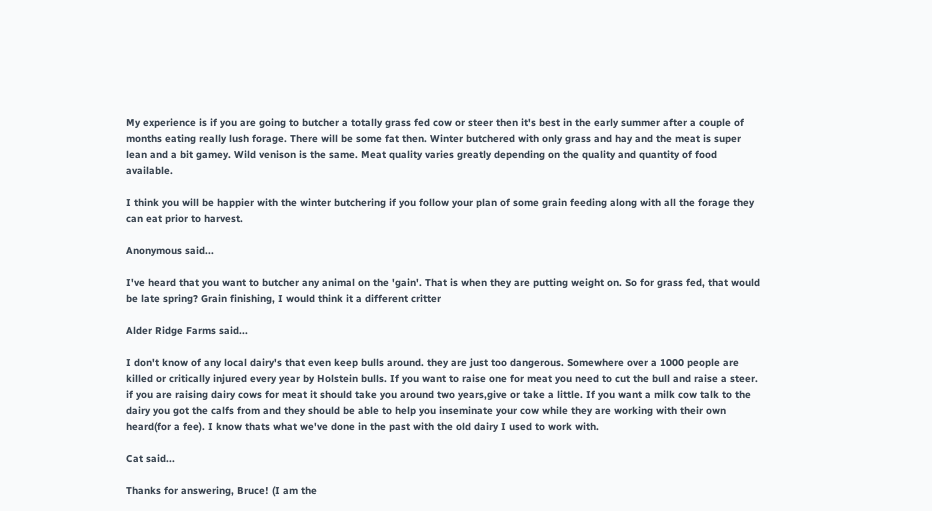My experience is if you are going to butcher a totally grass fed cow or steer then it's best in the early summer after a couple of months eating really lush forage. There will be some fat then. Winter butchered with only grass and hay and the meat is super lean and a bit gamey. Wild venison is the same. Meat quality varies greatly depending on the quality and quantity of food available.

I think you will be happier with the winter butchering if you follow your plan of some grain feeding along with all the forage they can eat prior to harvest.

Anonymous said...

I've heard that you want to butcher any animal on the 'gain'. That is when they are putting weight on. So for grass fed, that would be late spring? Grain finishing, I would think it a different critter

Alder Ridge Farms said...

I don't know of any local dairy's that even keep bulls around. they are just too dangerous. Somewhere over a 1000 people are killed or critically injured every year by Holstein bulls. If you want to raise one for meat you need to cut the bull and raise a steer. if you are raising dairy cows for meat it should take you around two years,give or take a little. If you want a milk cow talk to the dairy you got the calfs from and they should be able to help you inseminate your cow while they are working with their own heard(for a fee). I know thats what we've done in the past with the old dairy I used to work with.

Cat said...

Thanks for answering, Bruce! (I am the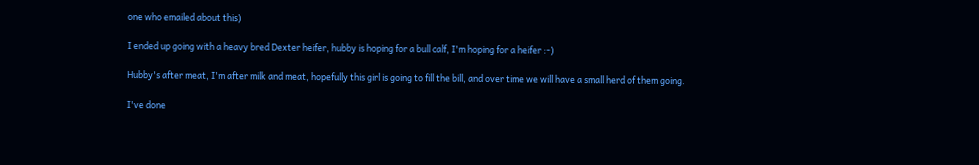one who emailed about this)

I ended up going with a heavy bred Dexter heifer, hubby is hoping for a bull calf, I'm hoping for a heifer :-)

Hubby's after meat, I'm after milk and meat, hopefully this girl is going to fill the bill, and over time we will have a small herd of them going.

I've done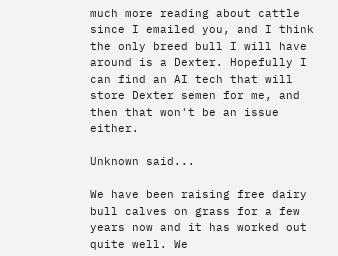much more reading about cattle since I emailed you, and I think the only breed bull I will have around is a Dexter. Hopefully I can find an AI tech that will store Dexter semen for me, and then that won't be an issue either.

Unknown said...

We have been raising free dairy bull calves on grass for a few years now and it has worked out quite well. We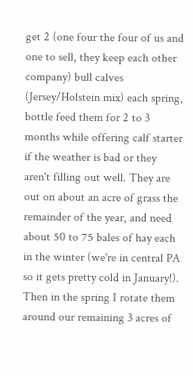get 2 (one four the four of us and one to sell, they keep each other company) bull calves (Jersey/Holstein mix) each spring, bottle feed them for 2 to 3 months while offering calf starter if the weather is bad or they aren't filling out well. They are out on about an acre of grass the remainder of the year, and need about 50 to 75 bales of hay each in the winter (we're in central PA so it gets pretty cold in January!). Then in the spring I rotate them around our remaining 3 acres of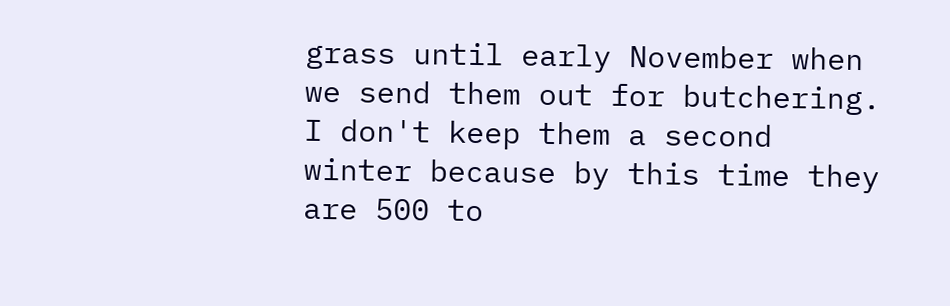grass until early November when we send them out for butchering. I don't keep them a second winter because by this time they are 500 to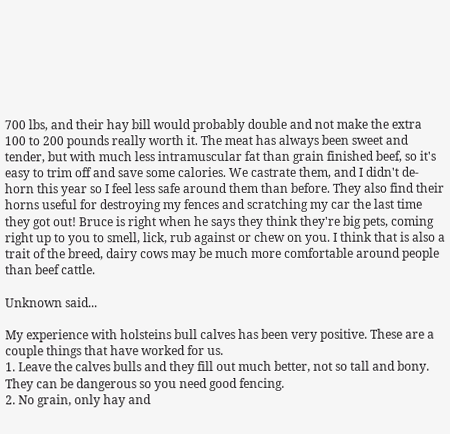700 lbs, and their hay bill would probably double and not make the extra 100 to 200 pounds really worth it. The meat has always been sweet and tender, but with much less intramuscular fat than grain finished beef, so it's easy to trim off and save some calories. We castrate them, and I didn't de-horn this year so I feel less safe around them than before. They also find their horns useful for destroying my fences and scratching my car the last time they got out! Bruce is right when he says they think they're big pets, coming right up to you to smell, lick, rub against or chew on you. I think that is also a trait of the breed, dairy cows may be much more comfortable around people than beef cattle.

Unknown said...

My experience with holsteins bull calves has been very positive. These are a couple things that have worked for us.
1. Leave the calves bulls and they fill out much better, not so tall and bony. They can be dangerous so you need good fencing.
2. No grain, only hay and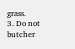grass.
3. Do not butcher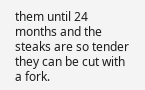them until 24 months and the steaks are so tender they can be cut with a fork.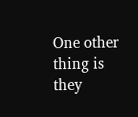One other thing is they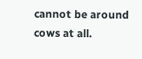cannot be around cows at all.